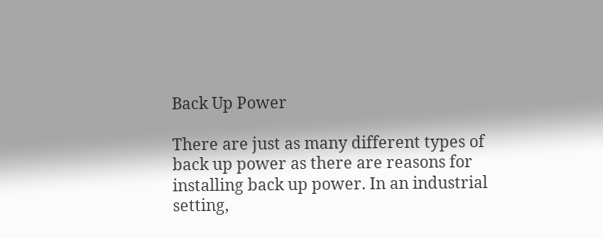Back Up Power

There are just as many different types of back up power as there are reasons for installing back up power. In an industrial setting,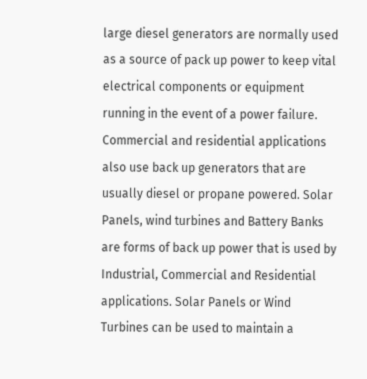large diesel generators are normally used as a source of pack up power to keep vital electrical components or equipment running in the event of a power failure. Commercial and residential applications also use back up generators that are usually diesel or propane powered. Solar Panels, wind turbines and Battery Banks are forms of back up power that is used by Industrial, Commercial and Residential applications. Solar Panels or Wind Turbines can be used to maintain a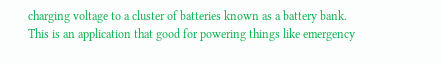charging voltage to a cluster of batteries known as a battery bank. This is an application that good for powering things like emergency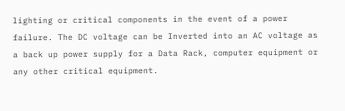lighting or critical components in the event of a power failure. The DC voltage can be Inverted into an AC voltage as a back up power supply for a Data Rack, computer equipment or any other critical equipment.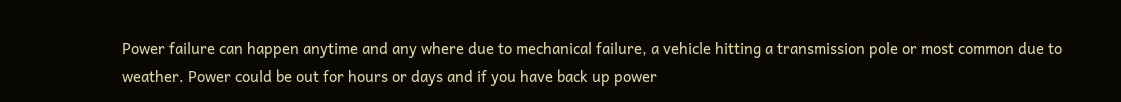Power failure can happen anytime and any where due to mechanical failure, a vehicle hitting a transmission pole or most common due to weather. Power could be out for hours or days and if you have back up power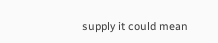supply it could mean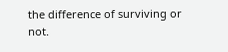the difference of surviving or not.